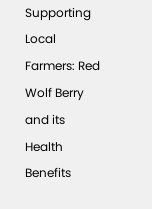Supporting Local Farmers: Red Wolf Berry and its Health Benefits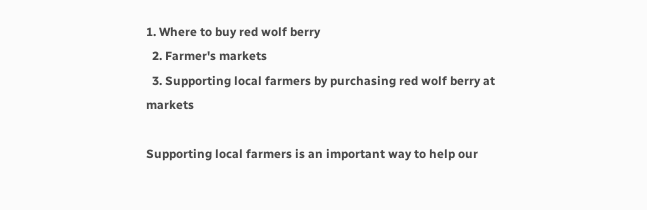1. Where to buy red wolf berry
  2. Farmer's markets
  3. Supporting local farmers by purchasing red wolf berry at markets

Supporting local farmers is an important way to help our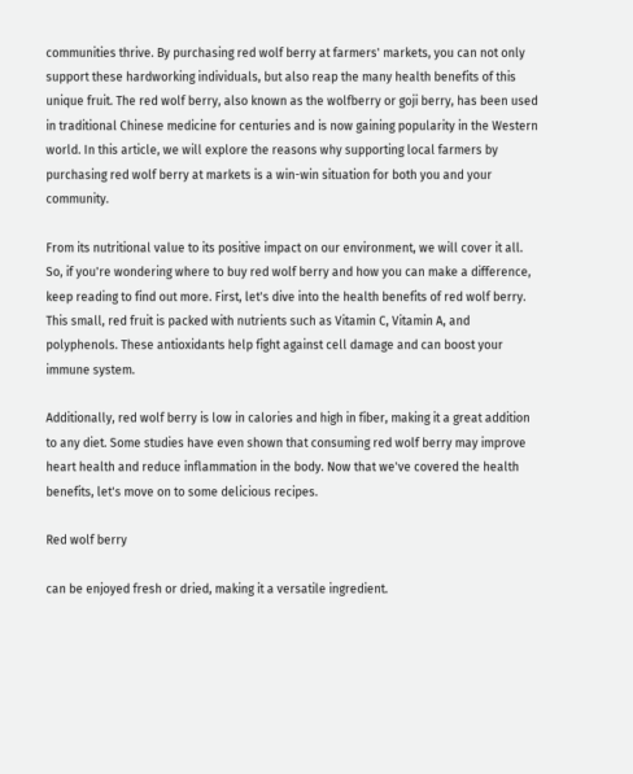communities thrive. By purchasing red wolf berry at farmers' markets, you can not only support these hardworking individuals, but also reap the many health benefits of this unique fruit. The red wolf berry, also known as the wolfberry or goji berry, has been used in traditional Chinese medicine for centuries and is now gaining popularity in the Western world. In this article, we will explore the reasons why supporting local farmers by purchasing red wolf berry at markets is a win-win situation for both you and your community.

From its nutritional value to its positive impact on our environment, we will cover it all. So, if you're wondering where to buy red wolf berry and how you can make a difference, keep reading to find out more. First, let's dive into the health benefits of red wolf berry. This small, red fruit is packed with nutrients such as Vitamin C, Vitamin A, and polyphenols. These antioxidants help fight against cell damage and can boost your immune system.

Additionally, red wolf berry is low in calories and high in fiber, making it a great addition to any diet. Some studies have even shown that consuming red wolf berry may improve heart health and reduce inflammation in the body. Now that we've covered the health benefits, let's move on to some delicious recipes.

Red wolf berry

can be enjoyed fresh or dried, making it a versatile ingredient.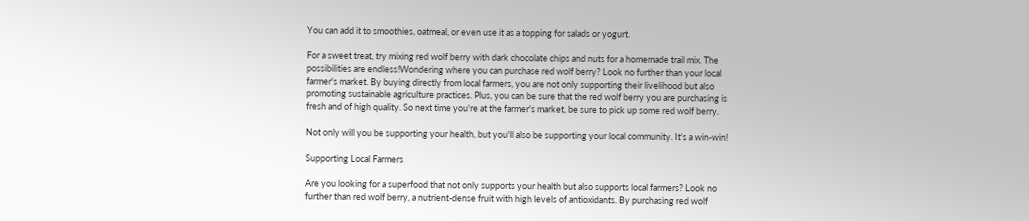You can add it to smoothies, oatmeal, or even use it as a topping for salads or yogurt.

For a sweet treat, try mixing red wolf berry with dark chocolate chips and nuts for a homemade trail mix. The possibilities are endless!Wondering where you can purchase red wolf berry? Look no further than your local farmer's market. By buying directly from local farmers, you are not only supporting their livelihood but also promoting sustainable agriculture practices. Plus, you can be sure that the red wolf berry you are purchasing is fresh and of high quality. So next time you're at the farmer's market, be sure to pick up some red wolf berry.

Not only will you be supporting your health, but you'll also be supporting your local community. It's a win-win!

Supporting Local Farmers

Are you looking for a superfood that not only supports your health but also supports local farmers? Look no further than red wolf berry, a nutrient-dense fruit with high levels of antioxidants. By purchasing red wolf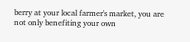berry at your local farmer's market, you are not only benefiting your own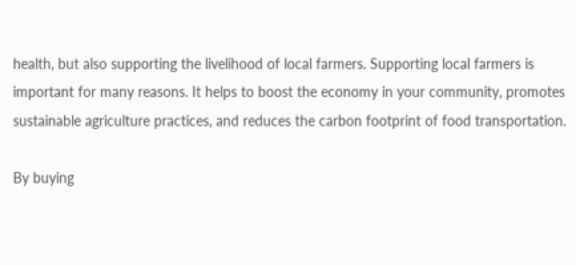health, but also supporting the livelihood of local farmers. Supporting local farmers is important for many reasons. It helps to boost the economy in your community, promotes sustainable agriculture practices, and reduces the carbon footprint of food transportation.

By buying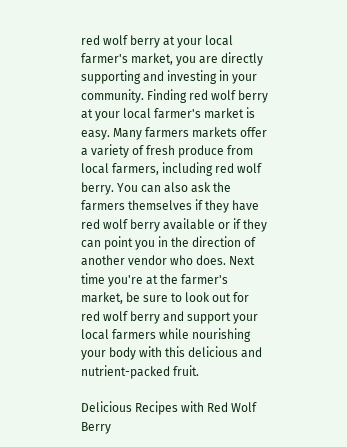red wolf berry at your local farmer's market, you are directly supporting and investing in your community. Finding red wolf berry at your local farmer's market is easy. Many farmers markets offer a variety of fresh produce from local farmers, including red wolf berry. You can also ask the farmers themselves if they have red wolf berry available or if they can point you in the direction of another vendor who does. Next time you're at the farmer's market, be sure to look out for red wolf berry and support your local farmers while nourishing your body with this delicious and nutrient-packed fruit.

Delicious Recipes with Red Wolf Berry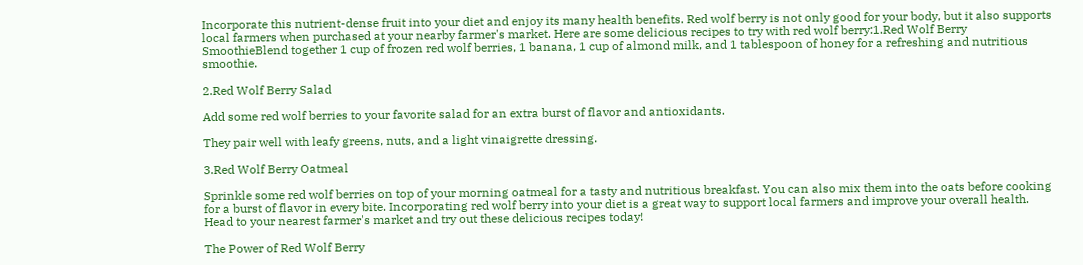Incorporate this nutrient-dense fruit into your diet and enjoy its many health benefits. Red wolf berry is not only good for your body, but it also supports local farmers when purchased at your nearby farmer's market. Here are some delicious recipes to try with red wolf berry:1.Red Wolf Berry SmoothieBlend together 1 cup of frozen red wolf berries, 1 banana, 1 cup of almond milk, and 1 tablespoon of honey for a refreshing and nutritious smoothie.

2.Red Wolf Berry Salad

Add some red wolf berries to your favorite salad for an extra burst of flavor and antioxidants.

They pair well with leafy greens, nuts, and a light vinaigrette dressing.

3.Red Wolf Berry Oatmeal

Sprinkle some red wolf berries on top of your morning oatmeal for a tasty and nutritious breakfast. You can also mix them into the oats before cooking for a burst of flavor in every bite. Incorporating red wolf berry into your diet is a great way to support local farmers and improve your overall health. Head to your nearest farmer's market and try out these delicious recipes today!

The Power of Red Wolf Berry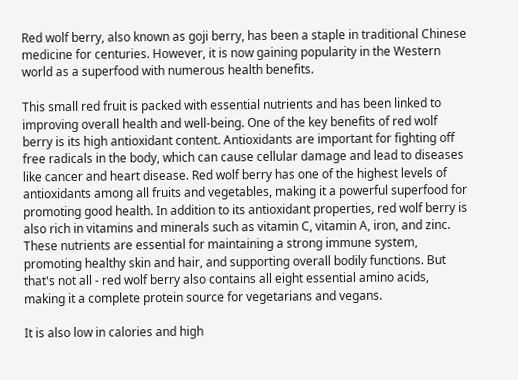Red wolf berry, also known as goji berry, has been a staple in traditional Chinese medicine for centuries. However, it is now gaining popularity in the Western world as a superfood with numerous health benefits.

This small red fruit is packed with essential nutrients and has been linked to improving overall health and well-being. One of the key benefits of red wolf berry is its high antioxidant content. Antioxidants are important for fighting off free radicals in the body, which can cause cellular damage and lead to diseases like cancer and heart disease. Red wolf berry has one of the highest levels of antioxidants among all fruits and vegetables, making it a powerful superfood for promoting good health. In addition to its antioxidant properties, red wolf berry is also rich in vitamins and minerals such as vitamin C, vitamin A, iron, and zinc. These nutrients are essential for maintaining a strong immune system, promoting healthy skin and hair, and supporting overall bodily functions. But that's not all - red wolf berry also contains all eight essential amino acids, making it a complete protein source for vegetarians and vegans.

It is also low in calories and high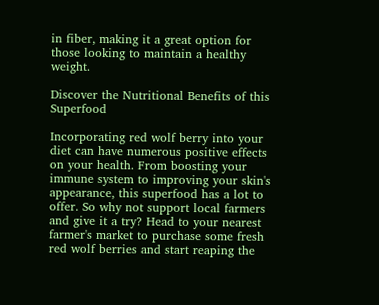in fiber, making it a great option for those looking to maintain a healthy weight.

Discover the Nutritional Benefits of this Superfood

Incorporating red wolf berry into your diet can have numerous positive effects on your health. From boosting your immune system to improving your skin's appearance, this superfood has a lot to offer. So why not support local farmers and give it a try? Head to your nearest farmer's market to purchase some fresh red wolf berries and start reaping the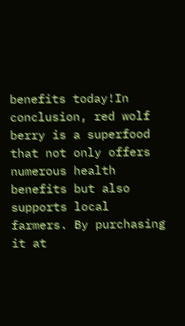benefits today!In conclusion, red wolf berry is a superfood that not only offers numerous health benefits but also supports local farmers. By purchasing it at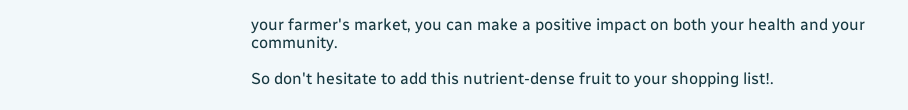your farmer's market, you can make a positive impact on both your health and your community.

So don't hesitate to add this nutrient-dense fruit to your shopping list!.